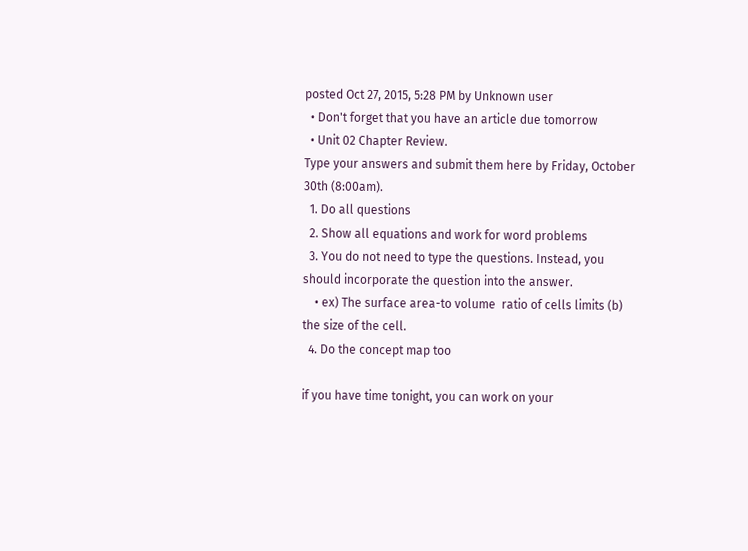posted Oct 27, 2015, 5:28 PM by Unknown user
  • Don't forget that you have an article due tomorrow
  • Unit 02 Chapter Review.
Type your answers and submit them here by Friday, October 30th (8:00am).
  1. Do all questions
  2. Show all equations and work for word problems
  3. You do not need to type the questions. Instead, you should incorporate the question into the answer.
    • ex) The surface area-to volume  ratio of cells limits (b) the size of the cell.
  4. Do the concept map too

if you have time tonight, you can work on your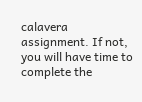calavera assignment. If not, you will have time to complete the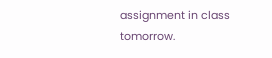assignment in class tomorrow.